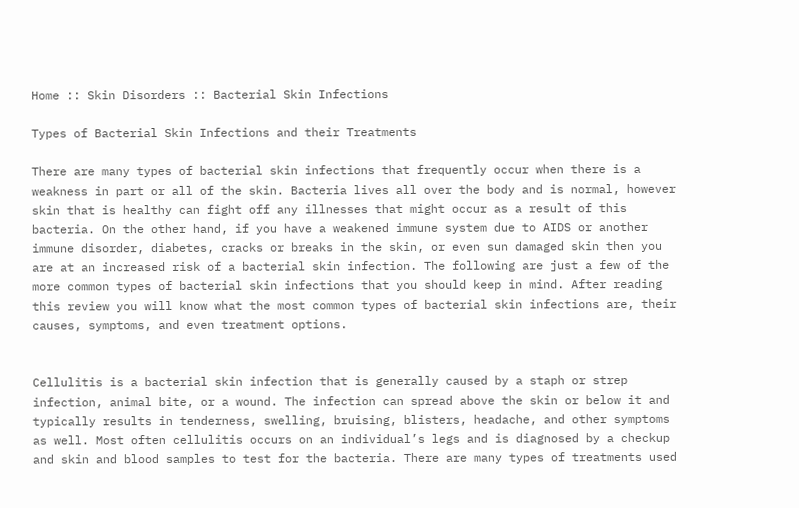Home :: Skin Disorders :: Bacterial Skin Infections

Types of Bacterial Skin Infections and their Treatments

There are many types of bacterial skin infections that frequently occur when there is a weakness in part or all of the skin. Bacteria lives all over the body and is normal, however skin that is healthy can fight off any illnesses that might occur as a result of this bacteria. On the other hand, if you have a weakened immune system due to AIDS or another immune disorder, diabetes, cracks or breaks in the skin, or even sun damaged skin then you are at an increased risk of a bacterial skin infection. The following are just a few of the more common types of bacterial skin infections that you should keep in mind. After reading this review you will know what the most common types of bacterial skin infections are, their causes, symptoms, and even treatment options.


Cellulitis is a bacterial skin infection that is generally caused by a staph or strep infection, animal bite, or a wound. The infection can spread above the skin or below it and typically results in tenderness, swelling, bruising, blisters, headache, and other symptoms as well. Most often cellulitis occurs on an individual’s legs and is diagnosed by a checkup and skin and blood samples to test for the bacteria. There are many types of treatments used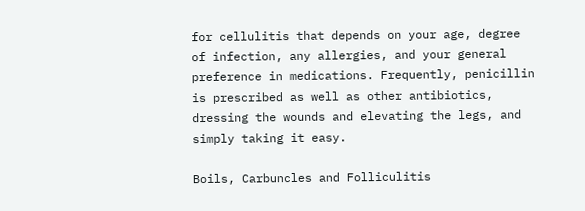for cellulitis that depends on your age, degree of infection, any allergies, and your general preference in medications. Frequently, penicillin is prescribed as well as other antibiotics, dressing the wounds and elevating the legs, and simply taking it easy.

Boils, Carbuncles and Folliculitis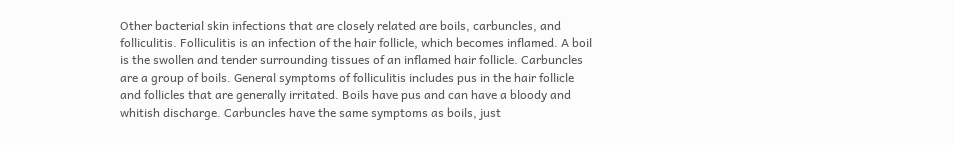Other bacterial skin infections that are closely related are boils, carbuncles, and folliculitis. Folliculitis is an infection of the hair follicle, which becomes inflamed. A boil is the swollen and tender surrounding tissues of an inflamed hair follicle. Carbuncles are a group of boils. General symptoms of folliculitis includes pus in the hair follicle and follicles that are generally irritated. Boils have pus and can have a bloody and whitish discharge. Carbuncles have the same symptoms as boils, just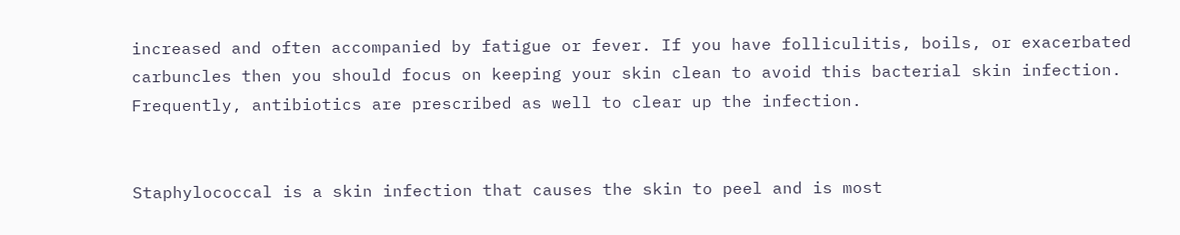increased and often accompanied by fatigue or fever. If you have folliculitis, boils, or exacerbated carbuncles then you should focus on keeping your skin clean to avoid this bacterial skin infection. Frequently, antibiotics are prescribed as well to clear up the infection.


Staphylococcal is a skin infection that causes the skin to peel and is most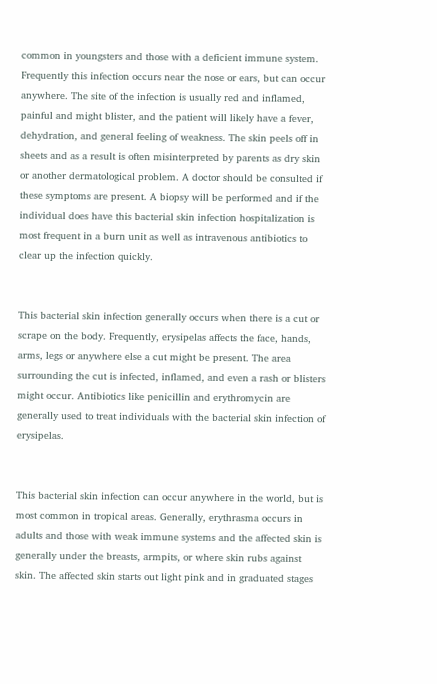common in youngsters and those with a deficient immune system. Frequently this infection occurs near the nose or ears, but can occur anywhere. The site of the infection is usually red and inflamed, painful and might blister, and the patient will likely have a fever, dehydration, and general feeling of weakness. The skin peels off in sheets and as a result is often misinterpreted by parents as dry skin or another dermatological problem. A doctor should be consulted if these symptoms are present. A biopsy will be performed and if the individual does have this bacterial skin infection hospitalization is most frequent in a burn unit as well as intravenous antibiotics to clear up the infection quickly.


This bacterial skin infection generally occurs when there is a cut or scrape on the body. Frequently, erysipelas affects the face, hands, arms, legs or anywhere else a cut might be present. The area surrounding the cut is infected, inflamed, and even a rash or blisters might occur. Antibiotics like penicillin and erythromycin are generally used to treat individuals with the bacterial skin infection of erysipelas.


This bacterial skin infection can occur anywhere in the world, but is most common in tropical areas. Generally, erythrasma occurs in adults and those with weak immune systems and the affected skin is generally under the breasts, armpits, or where skin rubs against skin. The affected skin starts out light pink and in graduated stages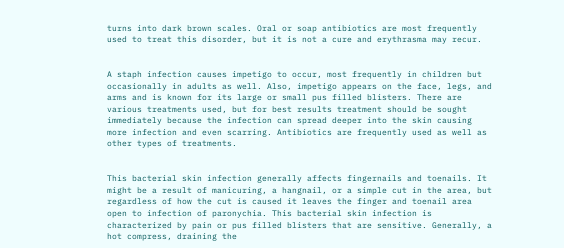turns into dark brown scales. Oral or soap antibiotics are most frequently used to treat this disorder, but it is not a cure and erythrasma may recur.


A staph infection causes impetigo to occur, most frequently in children but occasionally in adults as well. Also, impetigo appears on the face, legs, and arms and is known for its large or small pus filled blisters. There are various treatments used, but for best results treatment should be sought immediately because the infection can spread deeper into the skin causing more infection and even scarring. Antibiotics are frequently used as well as other types of treatments.


This bacterial skin infection generally affects fingernails and toenails. It might be a result of manicuring, a hangnail, or a simple cut in the area, but regardless of how the cut is caused it leaves the finger and toenail area open to infection of paronychia. This bacterial skin infection is characterized by pain or pus filled blisters that are sensitive. Generally, a hot compress, draining the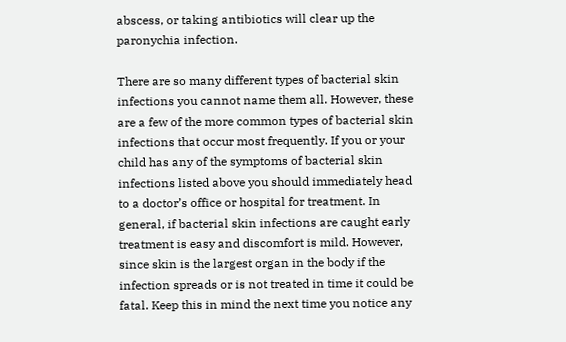abscess, or taking antibiotics will clear up the paronychia infection.

There are so many different types of bacterial skin infections you cannot name them all. However, these are a few of the more common types of bacterial skin infections that occur most frequently. If you or your child has any of the symptoms of bacterial skin infections listed above you should immediately head to a doctor’s office or hospital for treatment. In general, if bacterial skin infections are caught early treatment is easy and discomfort is mild. However, since skin is the largest organ in the body if the infection spreads or is not treated in time it could be fatal. Keep this in mind the next time you notice any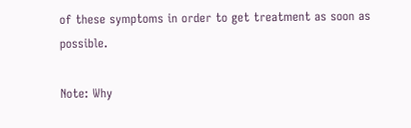of these symptoms in order to get treatment as soon as possible.

Note: Why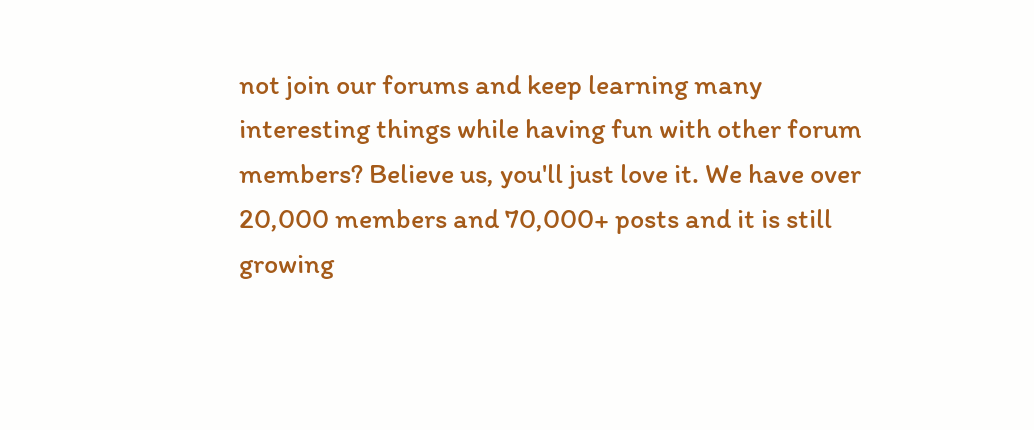not join our forums and keep learning many interesting things while having fun with other forum members? Believe us, you'll just love it. We have over 20,000 members and 70,000+ posts and it is still growing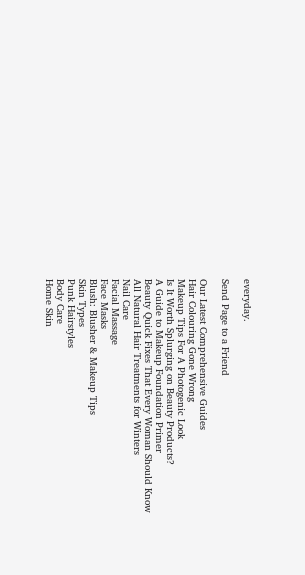everyday.

Send Page to a Friend

Our Latest Comprehensive Guides
Hair Colouring Gone Wrong
Makeup Tips For A Photogenic Look
Is It Worth Splurging on Beauty Products?
A Guide to Makeup Foundation Primer
Beauty Quick Fixes That Every Woman Should Know
All Natural Hair Treatments for Winters
Nail Care
Facial Massage
Face Masks
Blush: Blusher & Makeup Tips
Skin Types
Punk Hairstyles
Body Care
Home Skin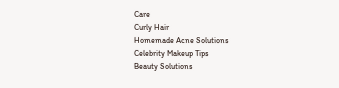Care
Curly Hair
Homemade Acne Solutions
Celebrity Makeup Tips
Beauty Solutions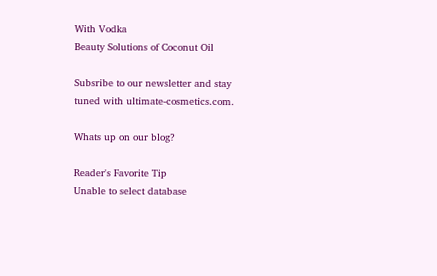With Vodka
Beauty Solutions of Coconut Oil

Subsribe to our newsletter and stay tuned with ultimate-cosmetics.com.

Whats up on our blog?

Reader's Favorite Tip
Unable to select database